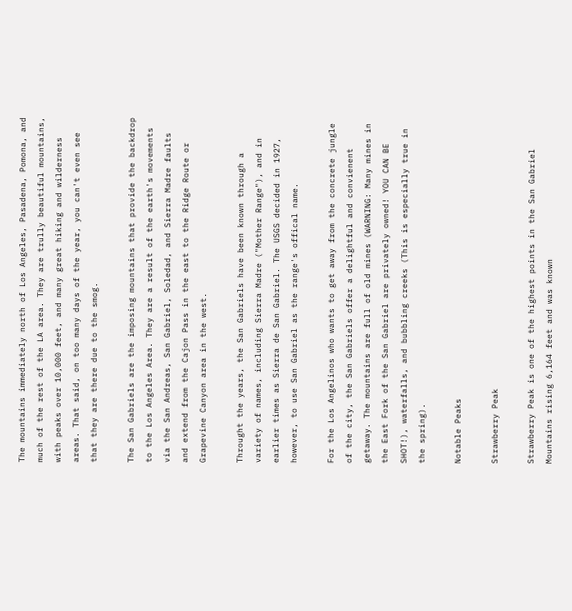The mountains immediately north of Los Angeles, Pasadena, Pomona, and much of the rest of the LA area. They are trully beautiful mountains, with peaks over 10,000 feet, and many great hiking and wilderness areas. That said, on too many days of the year, you can't even see that they are there due to the smog.

The San Gabriels are the imposing mountains that provide the backdrop to the Los Angeles Area. They are a result of the earth's movements via the San Andreas, San Gabriel, Soledad, and Sierra Madre faults and extend from the Cajon Pass in the east to the Ridge Route or Grapevine Canyon area in the west.

Throught the years, the San Gabriels have been known through a variety of names, including Sierra Madre ("Mother Range"), and in earlier times as Sierra de San Gabriel. The USGS decided in 1927, however, to use San Gabriel as the range's offical name.

For the Los Angelinos who wants to get away from the concrete jungle of the city, the San Gabriels offer a delightful and convienent getaway. The mountains are full of old mines (WARNING: Many mines in the East Fork of the San Gabriel are privately owned! YOU CAN BE SHOT!), waterfalls, and bubbling creeks (This is especially true in the spring).

Notable Peaks

Strawberry Peak

Strawberry Peak is one of the highest points in the San Gabriel Mountains rising 6,164 feet and was known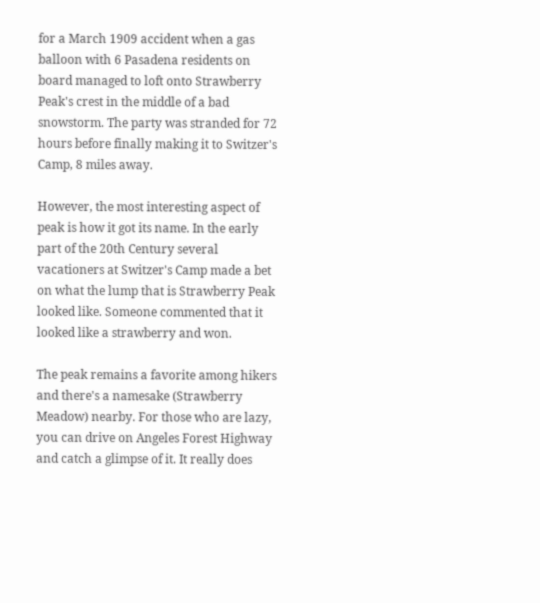for a March 1909 accident when a gas balloon with 6 Pasadena residents on board managed to loft onto Strawberry Peak's crest in the middle of a bad snowstorm. The party was stranded for 72 hours before finally making it to Switzer's Camp, 8 miles away.

However, the most interesting aspect of peak is how it got its name. In the early part of the 20th Century several vacationers at Switzer's Camp made a bet on what the lump that is Strawberry Peak looked like. Someone commented that it looked like a strawberry and won.

The peak remains a favorite among hikers and there's a namesake (Strawberry Meadow) nearby. For those who are lazy, you can drive on Angeles Forest Highway and catch a glimpse of it. It really does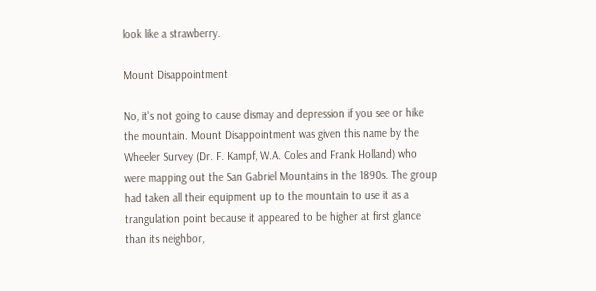look like a strawberry.

Mount Disappointment

No, it's not going to cause dismay and depression if you see or hike the mountain. Mount Disappointment was given this name by the Wheeler Survey (Dr. F. Kampf, W.A. Coles and Frank Holland) who were mapping out the San Gabriel Mountains in the 1890s. The group had taken all their equipment up to the mountain to use it as a trangulation point because it appeared to be higher at first glance than its neighbor,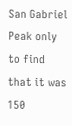San Gabriel Peak only to find that it was 150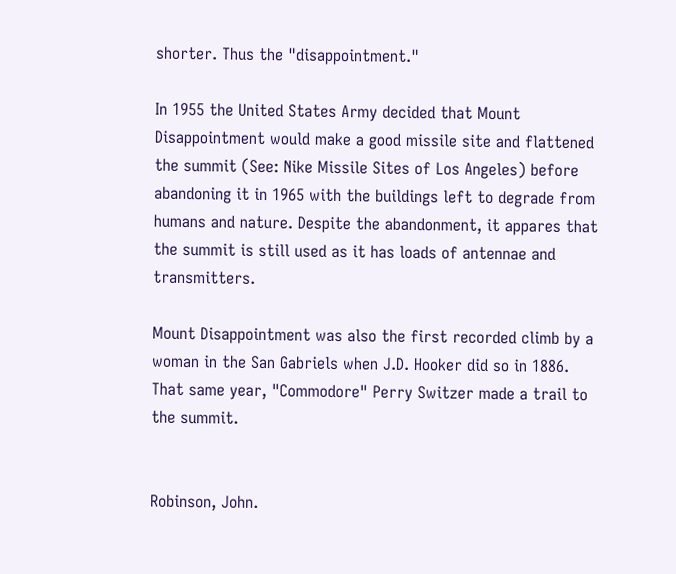shorter. Thus the "disappointment."

In 1955 the United States Army decided that Mount Disappointment would make a good missile site and flattened the summit (See: Nike Missile Sites of Los Angeles) before abandoning it in 1965 with the buildings left to degrade from humans and nature. Despite the abandonment, it appares that the summit is still used as it has loads of antennae and transmitters.

Mount Disappointment was also the first recorded climb by a woman in the San Gabriels when J.D. Hooker did so in 1886. That same year, "Commodore" Perry Switzer made a trail to the summit.


Robinson, John.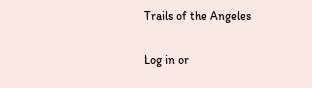Trails of the Angeles

Log in or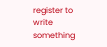register to write something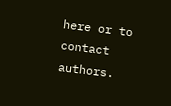here or to contact authors.